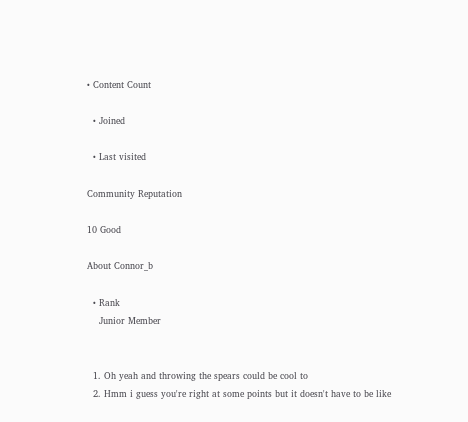• Content Count

  • Joined

  • Last visited

Community Reputation

10 Good

About Connor_b

  • Rank
    Junior Member


  1. Oh yeah and throwing the spears could be cool to
  2. Hmm i guess you're right at some points but it doesn't have to be like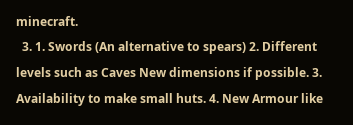minecraft.
  3. 1. Swords (An alternative to spears) 2. Different levels such as Caves New dimensions if possible. 3. Availability to make small huts. 4. New Armour like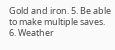Gold and iron. 5. Be able to make multiple saves. 6. Weather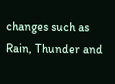changes such as Rain, Thunder and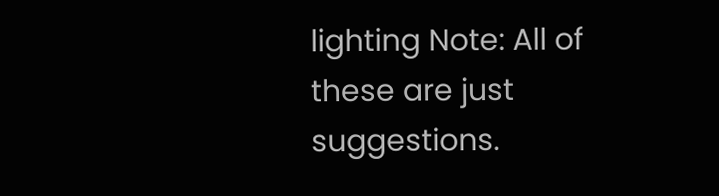lighting Note: All of these are just suggestions.